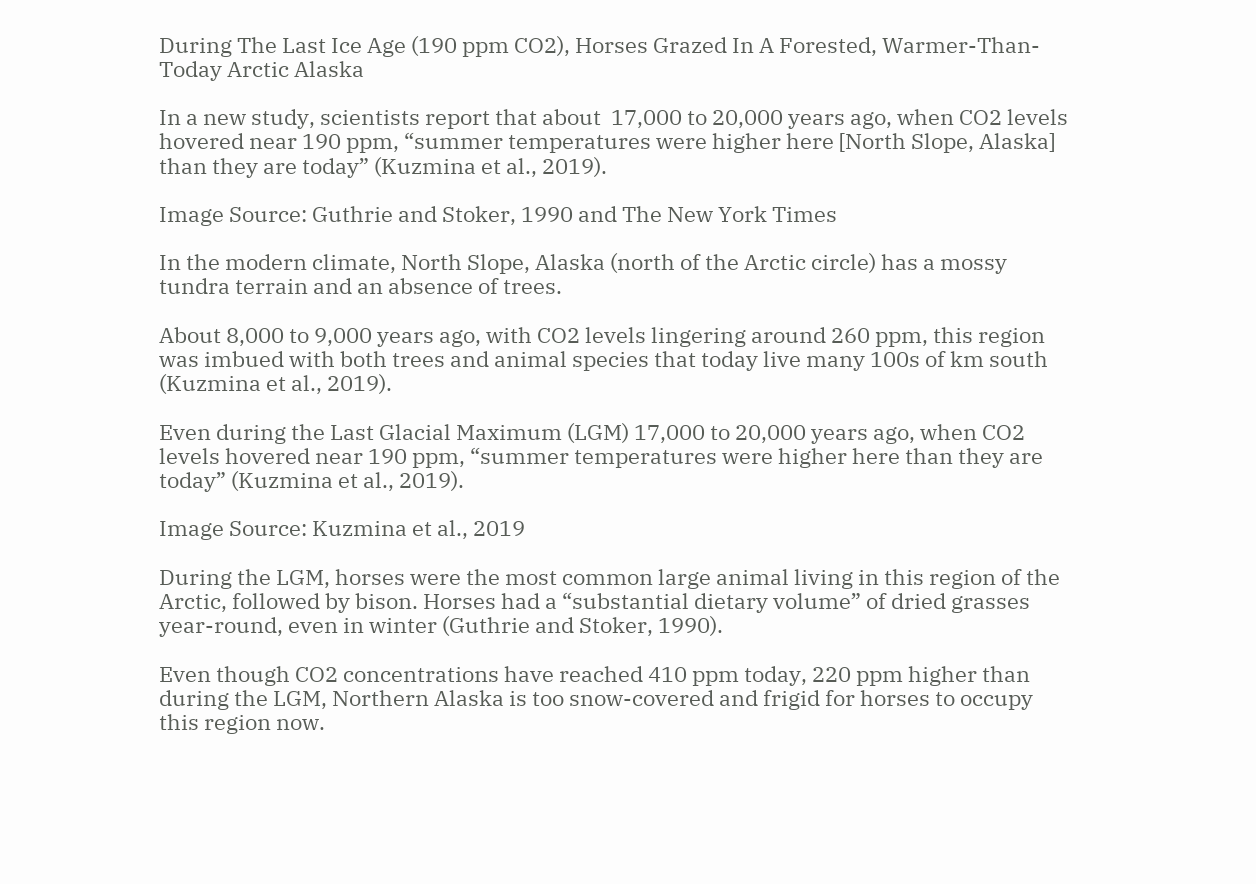During The Last Ice Age (190 ppm CO2), Horses Grazed In A Forested, Warmer-Than-Today Arctic Alaska

In a new study, scientists report that about  17,000 to 20,000 years ago, when CO2 levels hovered near 190 ppm, “summer temperatures were higher here [North Slope, Alaska] than they are today” (Kuzmina et al., 2019).

Image Source: Guthrie and Stoker, 1990 and The New York Times

In the modern climate, North Slope, Alaska (north of the Arctic circle) has a mossy tundra terrain and an absence of trees.

About 8,000 to 9,000 years ago, with CO2 levels lingering around 260 ppm, this region was imbued with both trees and animal species that today live many 100s of km south (Kuzmina et al., 2019).

Even during the Last Glacial Maximum (LGM) 17,000 to 20,000 years ago, when CO2 levels hovered near 190 ppm, “summer temperatures were higher here than they are today” (Kuzmina et al., 2019).

Image Source: Kuzmina et al., 2019

During the LGM, horses were the most common large animal living in this region of the Arctic, followed by bison. Horses had a “substantial dietary volume” of dried grasses year-round, even in winter (Guthrie and Stoker, 1990).

Even though CO2 concentrations have reached 410 ppm today, 220 ppm higher than during the LGM, Northern Alaska is too snow-covered and frigid for horses to occupy this region now.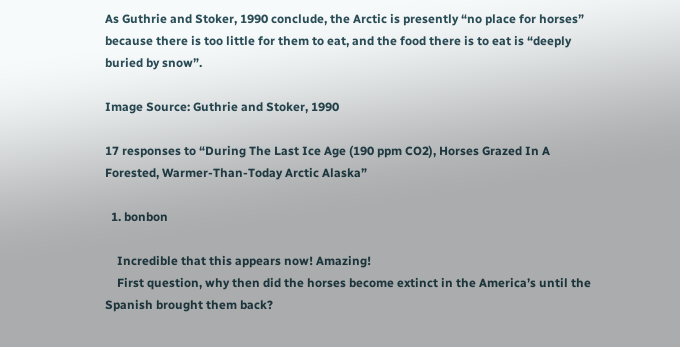As Guthrie and Stoker, 1990 conclude, the Arctic is presently “no place for horses” because there is too little for them to eat, and the food there is to eat is “deeply buried by snow”.

Image Source: Guthrie and Stoker, 1990

17 responses to “During The Last Ice Age (190 ppm CO2), Horses Grazed In A Forested, Warmer-Than-Today Arctic Alaska”

  1. bonbon

    Incredible that this appears now! Amazing!
    First question, why then did the horses become extinct in the America’s until the Spanish brought them back?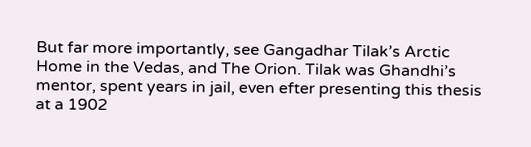But far more importantly, see Gangadhar Tilak’s Arctic Home in the Vedas, and The Orion. Tilak was Ghandhi’s mentor, spent years in jail, even efter presenting this thesis at a 1902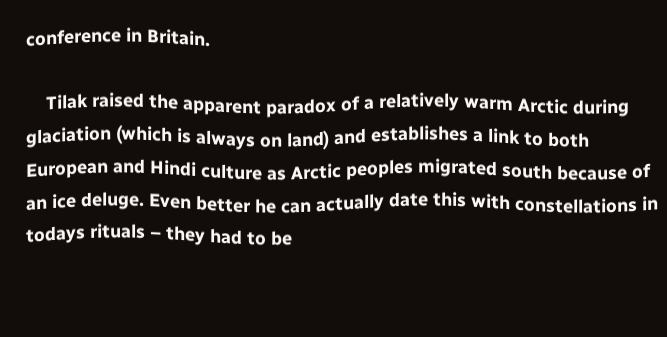conference in Britain.

    Tilak raised the apparent paradox of a relatively warm Arctic during glaciation (which is always on land) and establishes a link to both European and Hindi culture as Arctic peoples migrated south because of an ice deluge. Even better he can actually date this with constellations in todays rituals – they had to be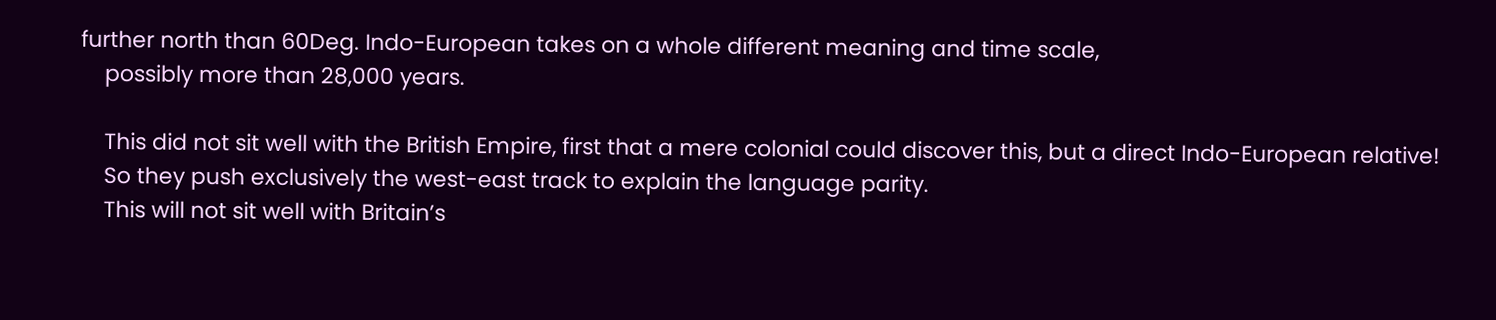further north than 60Deg. Indo-European takes on a whole different meaning and time scale,
    possibly more than 28,000 years.

    This did not sit well with the British Empire, first that a mere colonial could discover this, but a direct Indo-European relative!
    So they push exclusively the west-east track to explain the language parity.
    This will not sit well with Britain’s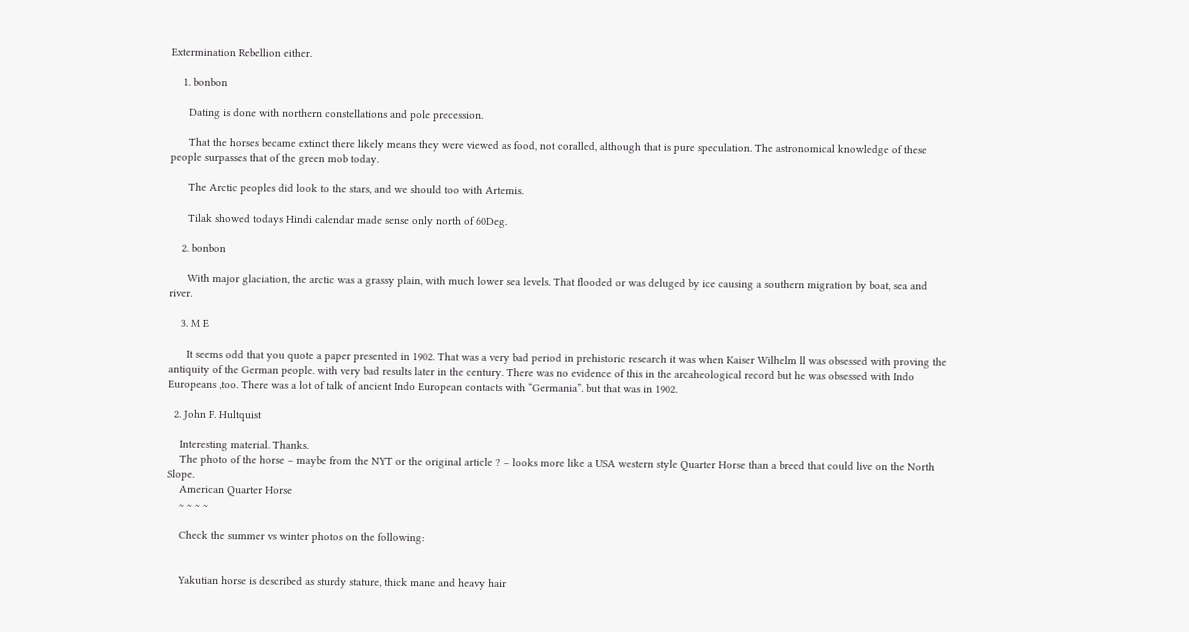Extermination Rebellion either.

    1. bonbon

      Dating is done with northern constellations and pole precession.

      That the horses became extinct there likely means they were viewed as food, not coralled, although that is pure speculation. The astronomical knowledge of these people surpasses that of the green mob today.

      The Arctic peoples did look to the stars, and we should too with Artemis.

      Tilak showed todays Hindi calendar made sense only north of 60Deg.

    2. bonbon

      With major glaciation, the arctic was a grassy plain, with much lower sea levels. That flooded or was deluged by ice causing a southern migration by boat, sea and river.

    3. M E

      It seems odd that you quote a paper presented in 1902. That was a very bad period in prehistoric research it was when Kaiser Wilhelm ll was obsessed with proving the antiquity of the German people. with very bad results later in the century. There was no evidence of this in the arcaheological record but he was obsessed with Indo Europeans ,too. There was a lot of talk of ancient Indo European contacts with “Germania”. but that was in 1902.

  2. John F. Hultquist

    Interesting material. Thanks.
    The photo of the horse – maybe from the NYT or the original article ? – looks more like a USA western style Quarter Horse than a breed that could live on the North Slope.
    American Quarter Horse
    ~ ~ ~ ~

    Check the summer vs winter photos on the following:


    Yakutian horse is described as sturdy stature, thick mane and heavy hair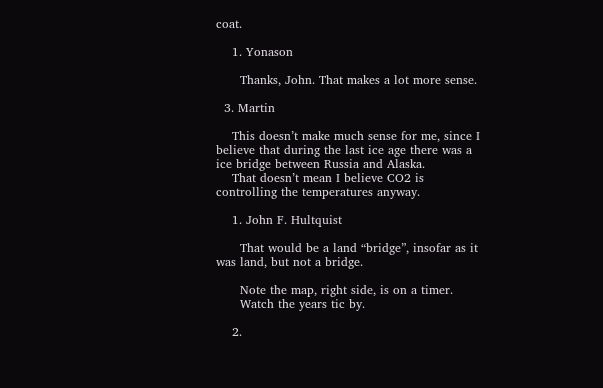coat.

    1. Yonason

      Thanks, John. That makes a lot more sense.

  3. Martin

    This doesn’t make much sense for me, since I believe that during the last ice age there was a ice bridge between Russia and Alaska.
    That doesn’t mean I believe CO2 is controlling the temperatures anyway.

    1. John F. Hultquist

      That would be a land “bridge”, insofar as it was land, but not a bridge.

      Note the map, right side, is on a timer.
      Watch the years tic by.

    2.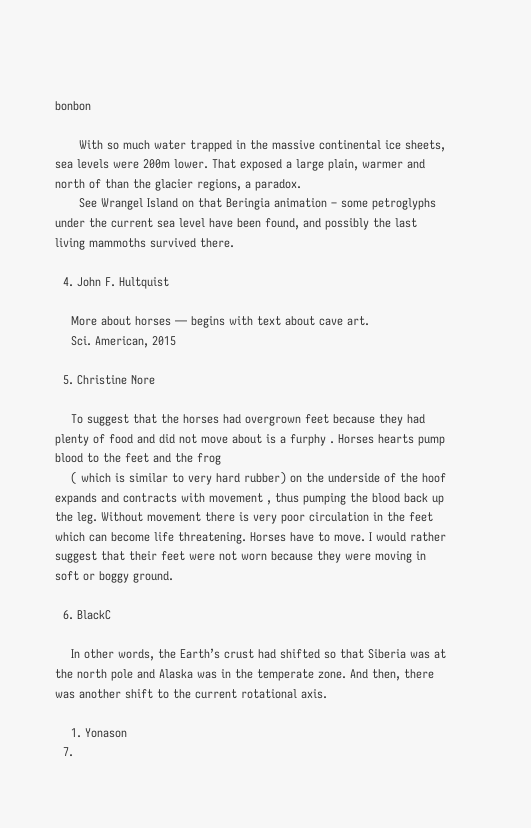bonbon

      With so much water trapped in the massive continental ice sheets, sea levels were 200m lower. That exposed a large plain, warmer and north of than the glacier regions, a paradox.
      See Wrangel Island on that Beringia animation – some petroglyphs under the current sea level have been found, and possibly the last living mammoths survived there.

  4. John F. Hultquist

    More about horses — begins with text about cave art.
    Sci. American, 2015

  5. Christine Nore

    To suggest that the horses had overgrown feet because they had plenty of food and did not move about is a furphy . Horses hearts pump blood to the feet and the frog
    ( which is similar to very hard rubber) on the underside of the hoof expands and contracts with movement , thus pumping the blood back up the leg. Without movement there is very poor circulation in the feet which can become life threatening. Horses have to move. I would rather suggest that their feet were not worn because they were moving in soft or boggy ground.

  6. BlackC

    In other words, the Earth’s crust had shifted so that Siberia was at the north pole and Alaska was in the temperate zone. And then, there was another shift to the current rotational axis.

    1. Yonason
  7.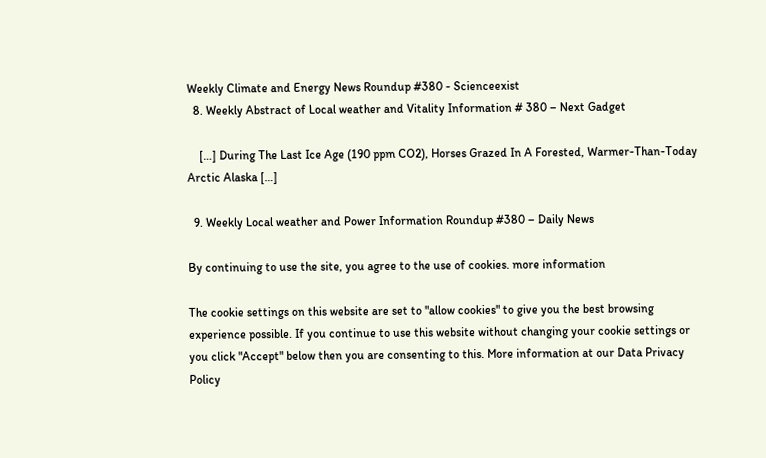Weekly Climate and Energy News Roundup #380 - Scienceexist
  8. Weekly Abstract of Local weather and Vitality Information # 380 – Next Gadget

    […] During The Last Ice Age (190 ppm CO2), Horses Grazed In A Forested, Warmer-Than-Today Arctic Alaska […]

  9. Weekly Local weather and Power Information Roundup #380 – Daily News

By continuing to use the site, you agree to the use of cookies. more information

The cookie settings on this website are set to "allow cookies" to give you the best browsing experience possible. If you continue to use this website without changing your cookie settings or you click "Accept" below then you are consenting to this. More information at our Data Privacy Policy